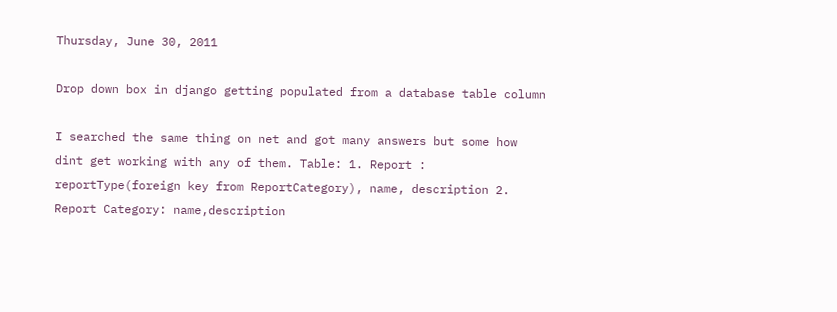Thursday, June 30, 2011

Drop down box in django getting populated from a database table column

I searched the same thing on net and got many answers but some how
dint get working with any of them. Table: 1. Report :
reportType(foreign key from ReportCategory), name, description 2.
Report Category: name,description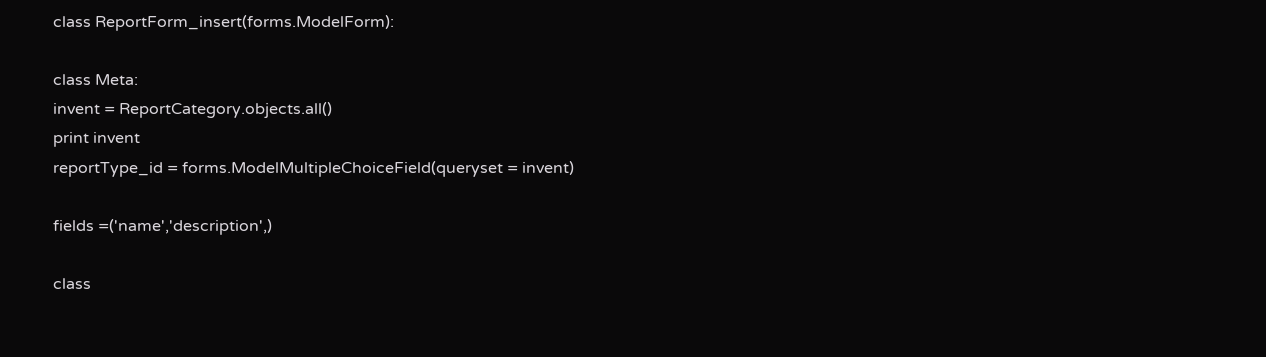class ReportForm_insert(forms.ModelForm):

class Meta:
invent = ReportCategory.objects.all()
print invent
reportType_id = forms.ModelMultipleChoiceField(queryset = invent)

fields =('name','description',)

class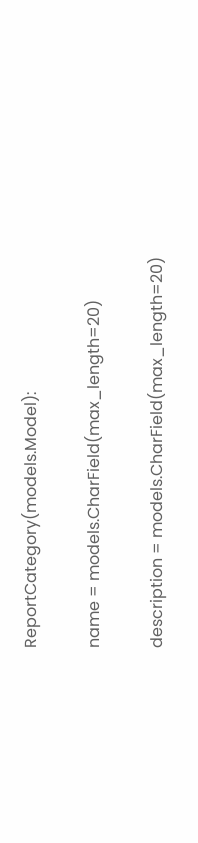ReportCategory(models.Model):

name = models.CharField(max_length=20)

description = models.CharField(max_length=20)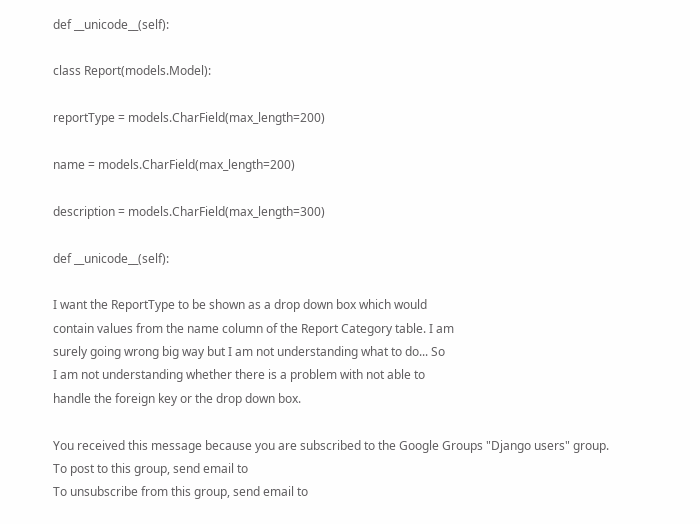def __unicode__(self):

class Report(models.Model):

reportType = models.CharField(max_length=200)

name = models.CharField(max_length=200)

description = models.CharField(max_length=300)

def __unicode__(self):

I want the ReportType to be shown as a drop down box which would
contain values from the name column of the Report Category table. I am
surely going wrong big way but I am not understanding what to do... So
I am not understanding whether there is a problem with not able to
handle the foreign key or the drop down box.

You received this message because you are subscribed to the Google Groups "Django users" group.
To post to this group, send email to
To unsubscribe from this group, send email to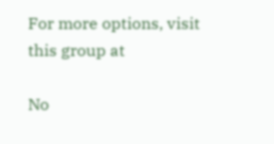For more options, visit this group at

No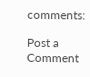comments:

Post a Comment